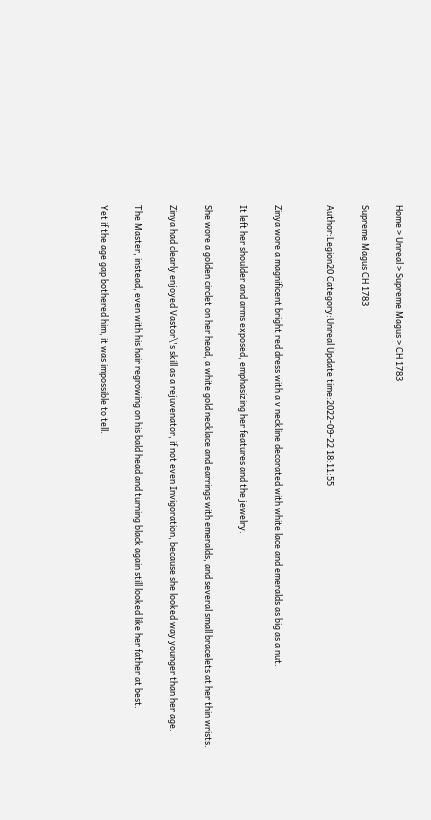Home > Unreal > Supreme Magus > CH 1783

Supreme Magus CH 1783

Author:Legion20 Category:Unreal Update time:2022-09-22 18:11:55


Zinya wore a magnificent bright red dress with a v neckline decorated with white lace and emeralds as big as a nut.

It left her shoulder and arms exposed, emphasizing her features and the jewelry.

She wore a golden circlet on her head, a white gold necklace and earrings with emeralds, and several small bracelets at her thin wrists.

Zinya had clearly enjoyed Vastor\'s skill as a rejuvenator, if not even Invigoration, because she looked way younger than her age.

The Master, instead, even with his hair regrowing on his bald head and turning black again still looked like her father at best.

Yet if the age gap bothered him, it was impossible to tell.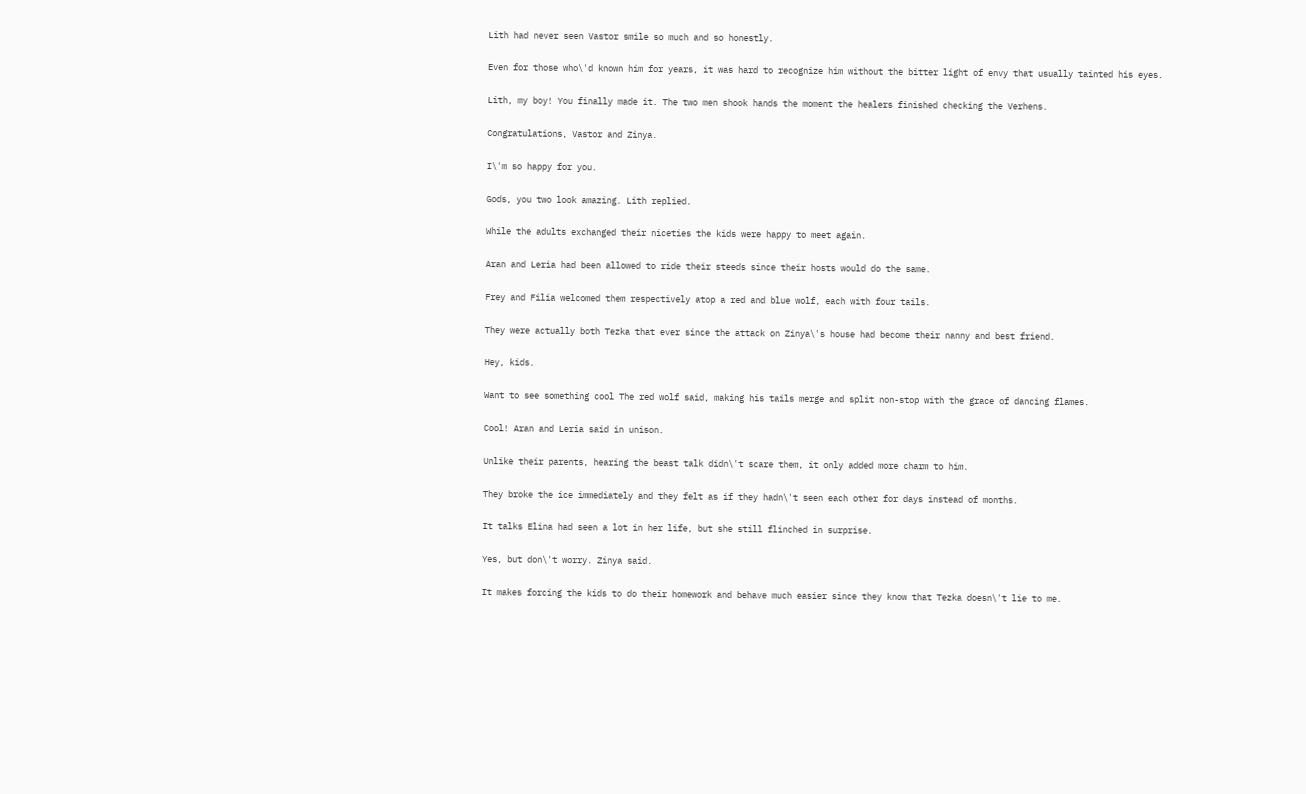Lith had never seen Vastor smile so much and so honestly.

Even for those who\'d known him for years, it was hard to recognize him without the bitter light of envy that usually tainted his eyes.

Lith, my boy! You finally made it. The two men shook hands the moment the healers finished checking the Verhens.

Congratulations, Vastor and Zinya.

I\'m so happy for you.

Gods, you two look amazing. Lith replied.

While the adults exchanged their niceties the kids were happy to meet again.

Aran and Leria had been allowed to ride their steeds since their hosts would do the same.

Frey and Filia welcomed them respectively atop a red and blue wolf, each with four tails.

They were actually both Tezka that ever since the attack on Zinya\'s house had become their nanny and best friend.

Hey, kids.

Want to see something cool The red wolf said, making his tails merge and split non-stop with the grace of dancing flames.

Cool! Aran and Leria said in unison.

Unlike their parents, hearing the beast talk didn\'t scare them, it only added more charm to him.

They broke the ice immediately and they felt as if they hadn\'t seen each other for days instead of months.

It talks Elina had seen a lot in her life, but she still flinched in surprise.

Yes, but don\'t worry. Zinya said.

It makes forcing the kids to do their homework and behave much easier since they know that Tezka doesn\'t lie to me.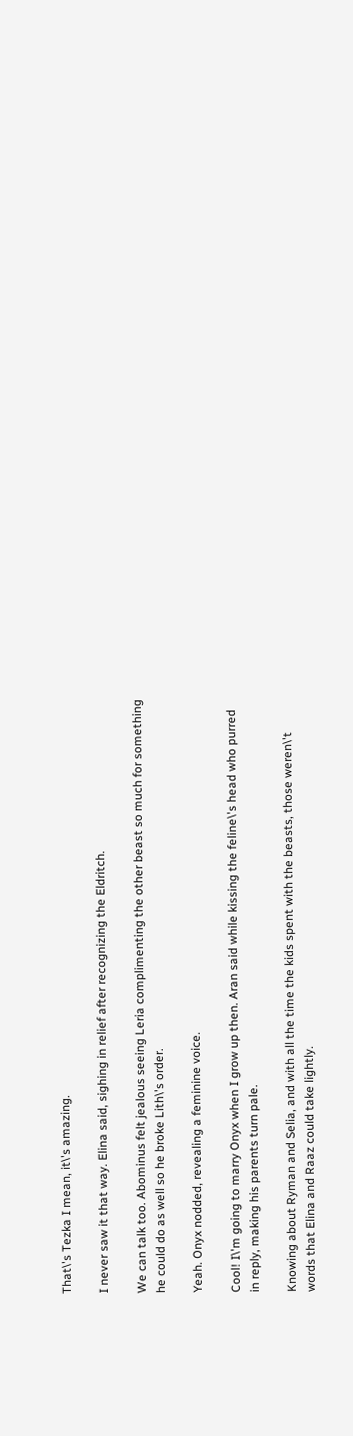That\'s Tezka I mean, it\'s amazing.

I never saw it that way. Elina said, sighing in relief after recognizing the Eldritch.

We can talk too. Abominus felt jealous seeing Leria complimenting the other beast so much for something he could do as well so he broke Lith\'s order.

Yeah. Onyx nodded, revealing a feminine voice.

Cool! I\'m going to marry Onyx when I grow up then. Aran said while kissing the feline\'s head who purred in reply, making his parents turn pale.

Knowing about Ryman and Selia, and with all the time the kids spent with the beasts, those weren\'t words that Elina and Raaz could take lightly.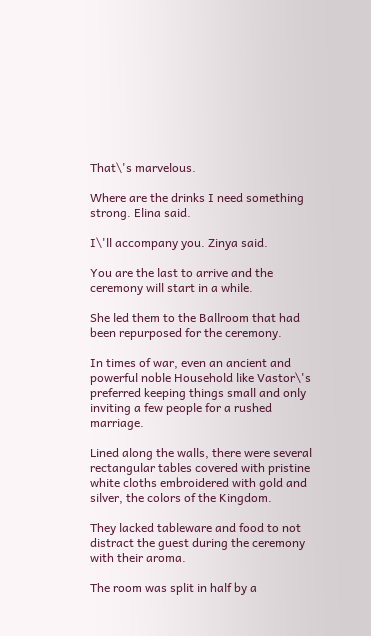That\'s marvelous.

Where are the drinks I need something strong. Elina said.

I\'ll accompany you. Zinya said.

You are the last to arrive and the ceremony will start in a while.

She led them to the Ballroom that had been repurposed for the ceremony.

In times of war, even an ancient and powerful noble Household like Vastor\'s preferred keeping things small and only inviting a few people for a rushed marriage.

Lined along the walls, there were several rectangular tables covered with pristine white cloths embroidered with gold and silver, the colors of the Kingdom.

They lacked tableware and food to not distract the guest during the ceremony with their aroma.

The room was split in half by a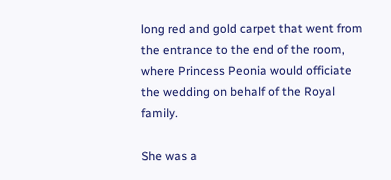long red and gold carpet that went from the entrance to the end of the room, where Princess Peonia would officiate the wedding on behalf of the Royal family.

She was a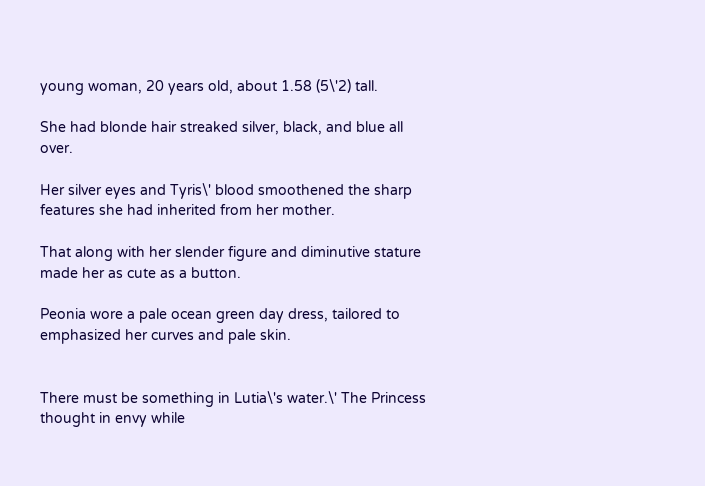young woman, 20 years old, about 1.58 (5\'2) tall.

She had blonde hair streaked silver, black, and blue all over.

Her silver eyes and Tyris\' blood smoothened the sharp features she had inherited from her mother.

That along with her slender figure and diminutive stature made her as cute as a button.

Peonia wore a pale ocean green day dress, tailored to emphasized her curves and pale skin.


There must be something in Lutia\'s water.\' The Princess thought in envy while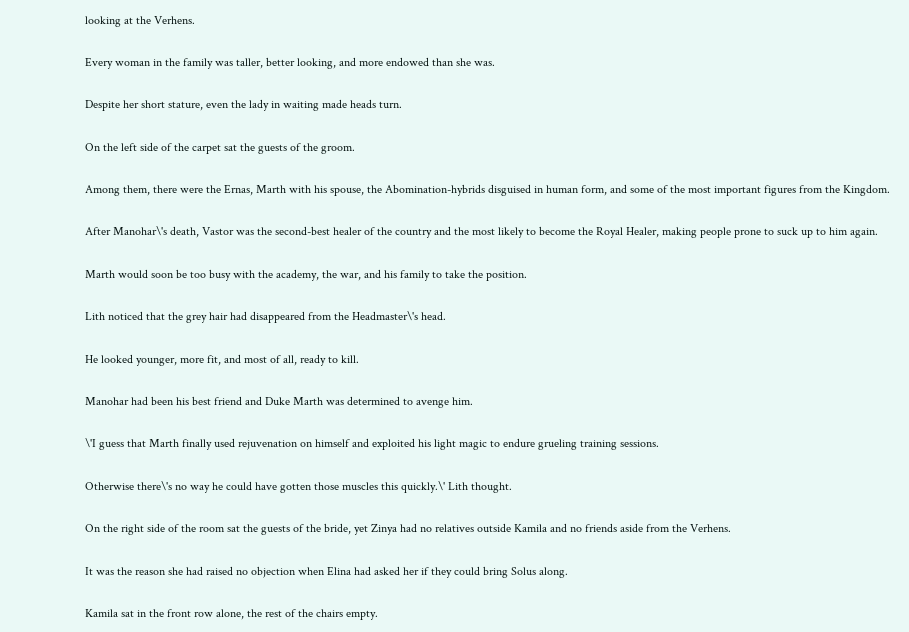looking at the Verhens.

Every woman in the family was taller, better looking, and more endowed than she was.

Despite her short stature, even the lady in waiting made heads turn.

On the left side of the carpet sat the guests of the groom.

Among them, there were the Ernas, Marth with his spouse, the Abomination-hybrids disguised in human form, and some of the most important figures from the Kingdom.

After Manohar\'s death, Vastor was the second-best healer of the country and the most likely to become the Royal Healer, making people prone to suck up to him again.

Marth would soon be too busy with the academy, the war, and his family to take the position.

Lith noticed that the grey hair had disappeared from the Headmaster\'s head.

He looked younger, more fit, and most of all, ready to kill.

Manohar had been his best friend and Duke Marth was determined to avenge him.

\'I guess that Marth finally used rejuvenation on himself and exploited his light magic to endure grueling training sessions.

Otherwise there\'s no way he could have gotten those muscles this quickly.\' Lith thought.

On the right side of the room sat the guests of the bride, yet Zinya had no relatives outside Kamila and no friends aside from the Verhens.

It was the reason she had raised no objection when Elina had asked her if they could bring Solus along.

Kamila sat in the front row alone, the rest of the chairs empty.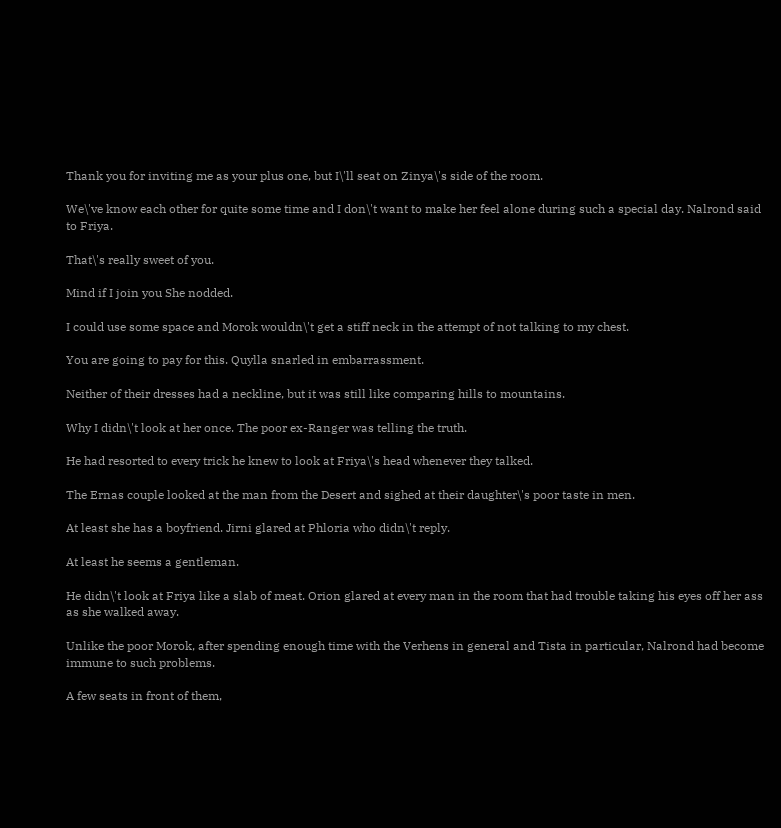Thank you for inviting me as your plus one, but I\'ll seat on Zinya\'s side of the room.

We\'ve know each other for quite some time and I don\'t want to make her feel alone during such a special day. Nalrond said to Friya.

That\'s really sweet of you.

Mind if I join you She nodded.

I could use some space and Morok wouldn\'t get a stiff neck in the attempt of not talking to my chest.

You are going to pay for this. Quylla snarled in embarrassment.

Neither of their dresses had a neckline, but it was still like comparing hills to mountains.

Why I didn\'t look at her once. The poor ex-Ranger was telling the truth.

He had resorted to every trick he knew to look at Friya\'s head whenever they talked.

The Ernas couple looked at the man from the Desert and sighed at their daughter\'s poor taste in men.

At least she has a boyfriend. Jirni glared at Phloria who didn\'t reply.

At least he seems a gentleman.

He didn\'t look at Friya like a slab of meat. Orion glared at every man in the room that had trouble taking his eyes off her ass as she walked away.

Unlike the poor Morok, after spending enough time with the Verhens in general and Tista in particular, Nalrond had become immune to such problems.

A few seats in front of them,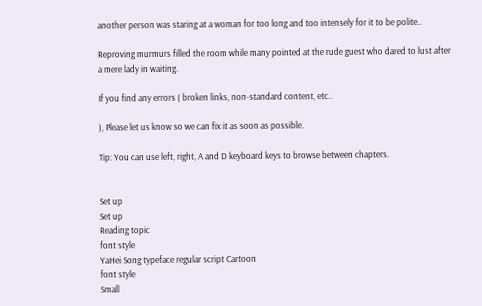another person was staring at a woman for too long and too intensely for it to be polite..

Reproving murmurs filled the room while many pointed at the rude guest who dared to lust after a mere lady in waiting.

If you find any errors ( broken links, non-standard content, etc..

), Please let us know so we can fix it as soon as possible.

Tip: You can use left, right, A and D keyboard keys to browse between chapters.


Set up
Set up
Reading topic
font style
YaHei Song typeface regular script Cartoon
font style
Small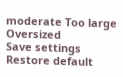moderate Too large Oversized
Save settings
Restore default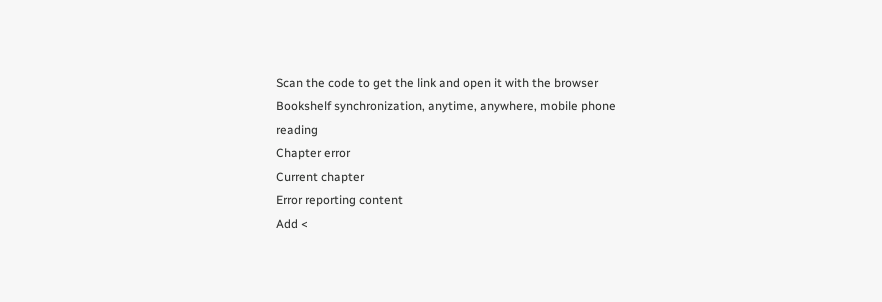Scan the code to get the link and open it with the browser
Bookshelf synchronization, anytime, anywhere, mobile phone reading
Chapter error
Current chapter
Error reporting content
Add <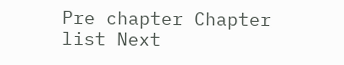Pre chapter Chapter list Next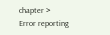chapter > Error reporting